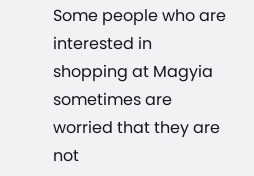Some people who are interested in shopping at Magyia sometimes are worried that they are not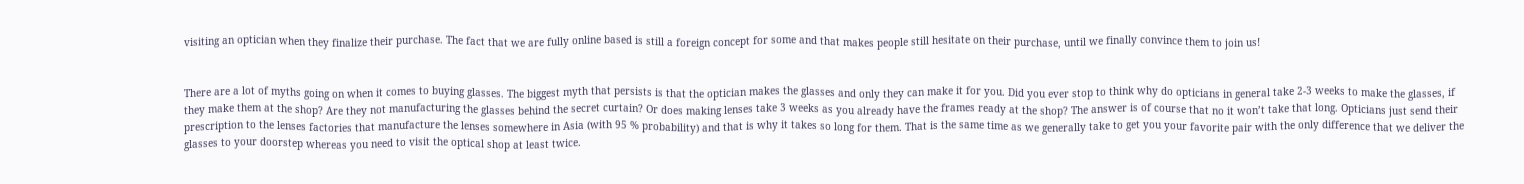visiting an optician when they finalize their purchase. The fact that we are fully online based is still a foreign concept for some and that makes people still hesitate on their purchase, until we finally convince them to join us!


There are a lot of myths going on when it comes to buying glasses. The biggest myth that persists is that the optician makes the glasses and only they can make it for you. Did you ever stop to think why do opticians in general take 2-3 weeks to make the glasses, if they make them at the shop? Are they not manufacturing the glasses behind the secret curtain? Or does making lenses take 3 weeks as you already have the frames ready at the shop? The answer is of course that no it won’t take that long. Opticians just send their prescription to the lenses factories that manufacture the lenses somewhere in Asia (with 95 % probability) and that is why it takes so long for them. That is the same time as we generally take to get you your favorite pair with the only difference that we deliver the glasses to your doorstep whereas you need to visit the optical shop at least twice.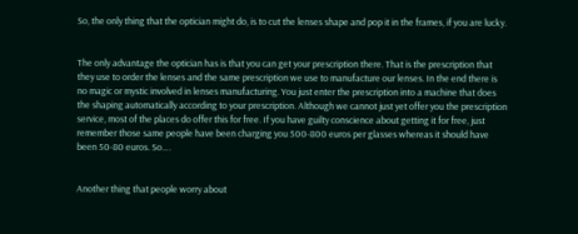So, the only thing that the optician might do, is to cut the lenses shape and pop it in the frames, if you are lucky.


The only advantage the optician has is that you can get your prescription there. That is the prescription that they use to order the lenses and the same prescription we use to manufacture our lenses. In the end there is no magic or mystic involved in lenses manufacturing. You just enter the prescription into a machine that does the shaping automatically according to your prescription. Although we cannot just yet offer you the prescription service, most of the places do offer this for free. If you have guilty conscience about getting it for free, just remember those same people have been charging you 500-800 euros per glasses whereas it should have been 50-80 euros. So….


Another thing that people worry about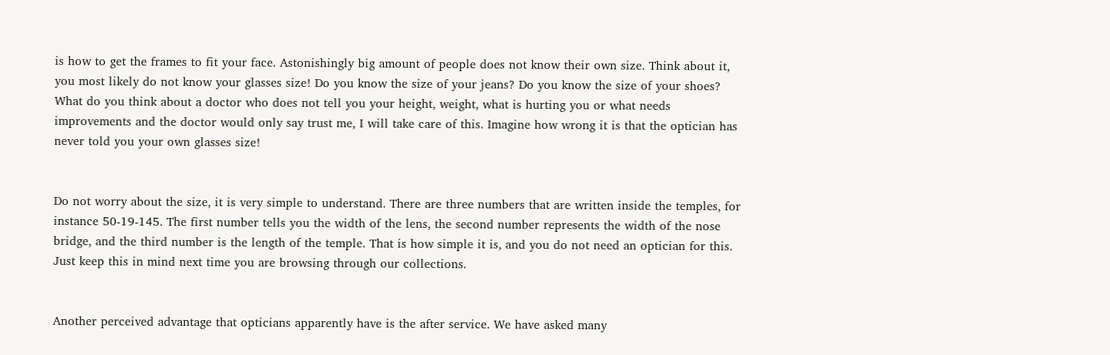is how to get the frames to fit your face. Astonishingly big amount of people does not know their own size. Think about it, you most likely do not know your glasses size! Do you know the size of your jeans? Do you know the size of your shoes? What do you think about a doctor who does not tell you your height, weight, what is hurting you or what needs improvements and the doctor would only say trust me, I will take care of this. Imagine how wrong it is that the optician has never told you your own glasses size!


Do not worry about the size, it is very simple to understand. There are three numbers that are written inside the temples, for instance 50-19-145. The first number tells you the width of the lens, the second number represents the width of the nose bridge, and the third number is the length of the temple. That is how simple it is, and you do not need an optician for this. Just keep this in mind next time you are browsing through our collections.


Another perceived advantage that opticians apparently have is the after service. We have asked many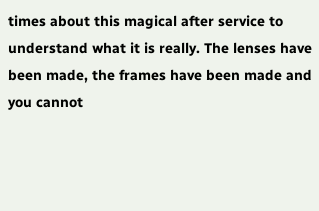times about this magical after service to understand what it is really. The lenses have been made, the frames have been made and you cannot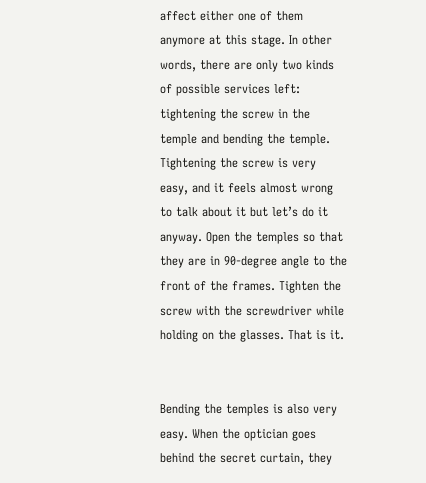affect either one of them anymore at this stage. In other words, there are only two kinds of possible services left: tightening the screw in the temple and bending the temple. Tightening the screw is very easy, and it feels almost wrong to talk about it but let’s do it anyway. Open the temples so that they are in 90-degree angle to the front of the frames. Tighten the screw with the screwdriver while holding on the glasses. That is it.


Bending the temples is also very easy. When the optician goes behind the secret curtain, they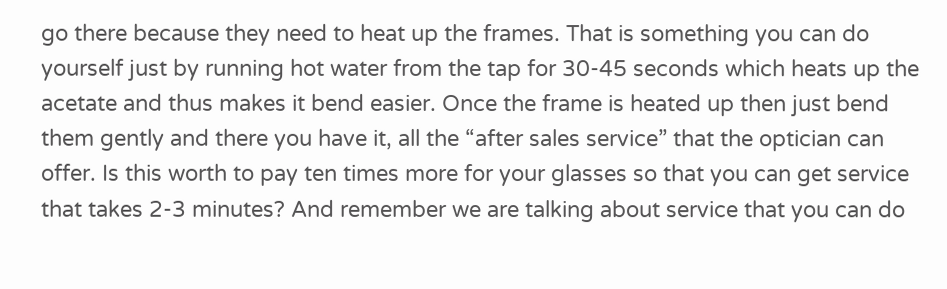go there because they need to heat up the frames. That is something you can do yourself just by running hot water from the tap for 30-45 seconds which heats up the acetate and thus makes it bend easier. Once the frame is heated up then just bend them gently and there you have it, all the “after sales service” that the optician can offer. Is this worth to pay ten times more for your glasses so that you can get service that takes 2-3 minutes? And remember we are talking about service that you can do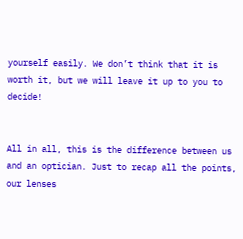yourself easily. We don’t think that it is worth it, but we will leave it up to you to decide!


All in all, this is the difference between us and an optician. Just to recap all the points, our lenses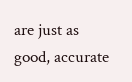are just as good, accurate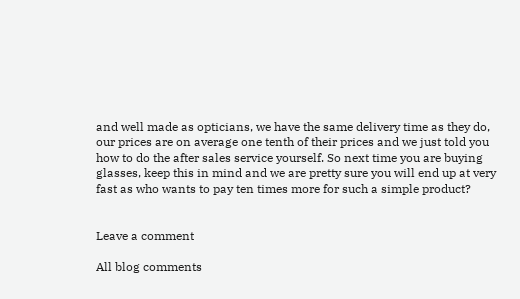and well made as opticians, we have the same delivery time as they do, our prices are on average one tenth of their prices and we just told you how to do the after sales service yourself. So next time you are buying glasses, keep this in mind and we are pretty sure you will end up at very fast as who wants to pay ten times more for such a simple product?


Leave a comment

All blog comments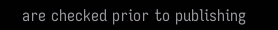are checked prior to publishing